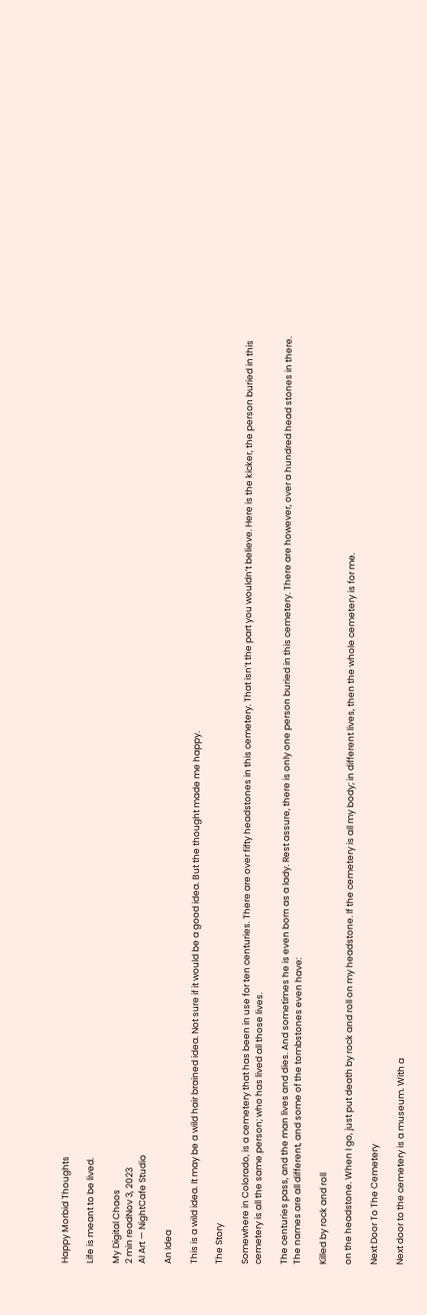Happy Morbid Thoughts

Life is meant to be lived.

My Digital Chaos
2 min readNov 3, 2023
AI Art — NightCafe Studio

An Idea

This is a wild idea. It may be a wild hair brained idea. Not sure if it would be a good idea. But the thought made me happy.

The Story

Somewhere in Colorado, is a cemetery that has been in use for ten centuries. There are over fifty headstones in this cemetery. That isn’t the part you wouldn’t believe. Here is the kicker, the person buried in this cemetery is all the same person; who has lived all those lives.

The centuries pass, and the man lives and dies. And sometimes he is even born as a lady. Rest assure, there is only one person buried in this cemetery. There are however, over a hundred head stones in there. The names are all different, and some of the tombstones even have:

Killed by rock and roll

on the headstone. When I go, just put death by rock and roll on my headstone. If the cemetery is all my body; in different lives, then the whole cemetery is for me.

Next Door To The Cemetery

Next door to the cemetery is a museum. With a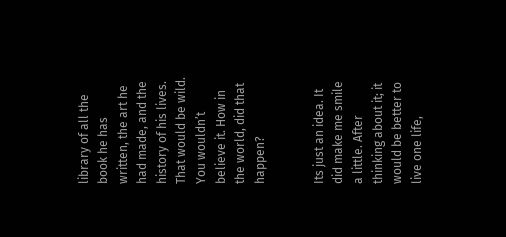library of all the book he has written, the art he had made, and the history of his lives. That would be wild. You wouldn’t believe it. How in the world, did that happen?


Its just an idea. It did make me smile a little. After thinking about it; it would be better to live one life,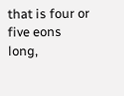that is four or five eons long,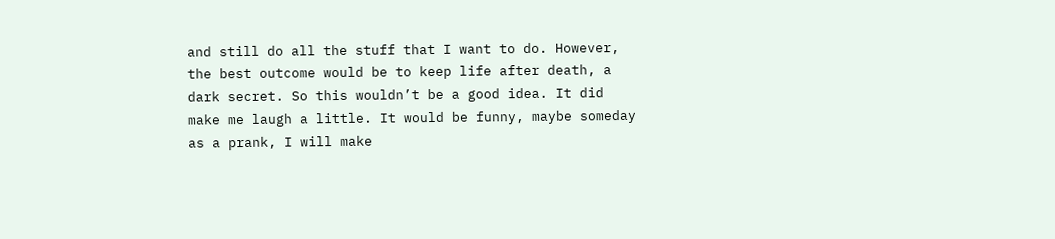and still do all the stuff that I want to do. However, the best outcome would be to keep life after death, a dark secret. So this wouldn’t be a good idea. It did make me laugh a little. It would be funny, maybe someday as a prank, I will make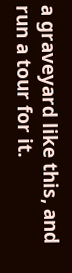a graveyard like this, and run a tour for it.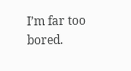I’m far too bored.